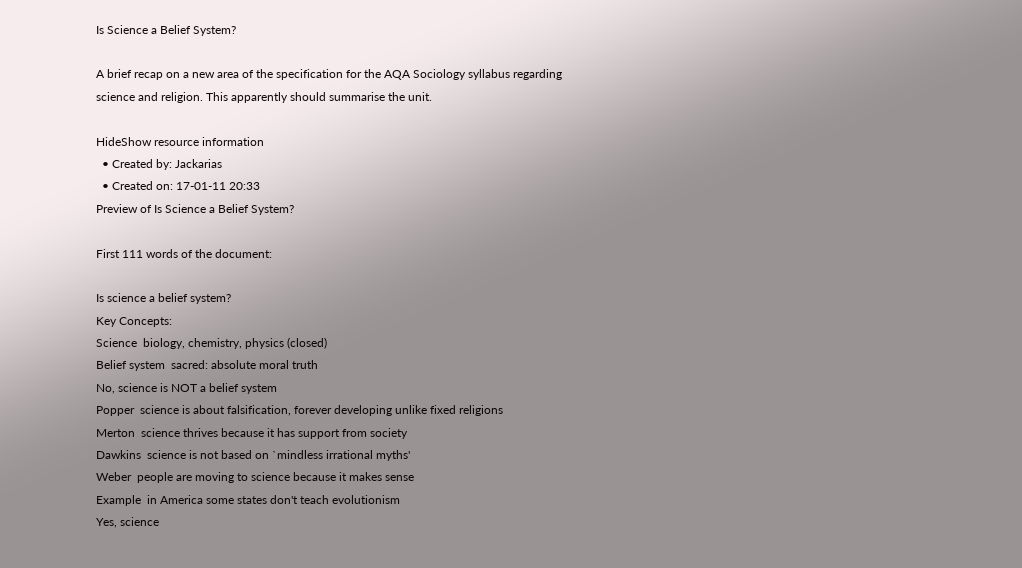Is Science a Belief System?

A brief recap on a new area of the specification for the AQA Sociology syllabus regarding science and religion. This apparently should summarise the unit.

HideShow resource information
  • Created by: Jackarias
  • Created on: 17-01-11 20:33
Preview of Is Science a Belief System?

First 111 words of the document:

Is science a belief system?
Key Concepts:
Science  biology, chemistry, physics (closed)
Belief system  sacred: absolute moral truth
No, science is NOT a belief system
Popper  science is about falsification, forever developing unlike fixed religions
Merton  science thrives because it has support from society
Dawkins  science is not based on `mindless irrational myths'
Weber  people are moving to science because it makes sense
Example  in America some states don't teach evolutionism
Yes, science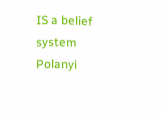IS a belief system
Polanyi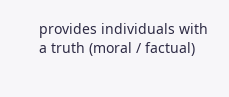provides individuals with a truth (moral / factual)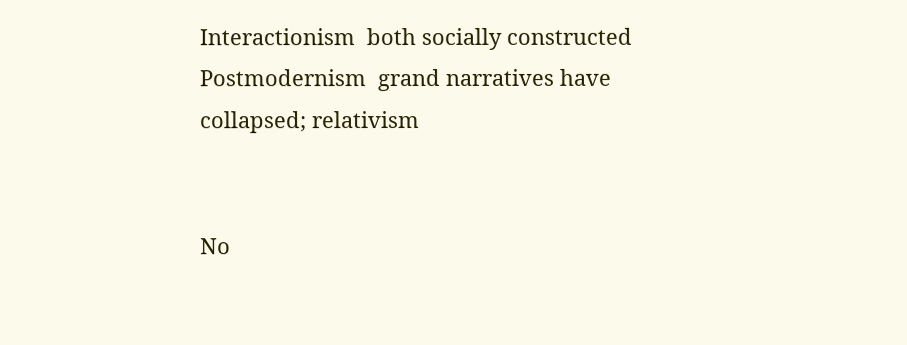Interactionism  both socially constructed
Postmodernism  grand narratives have collapsed; relativism


No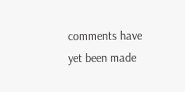comments have yet been made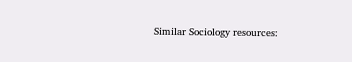Similar Sociology resources: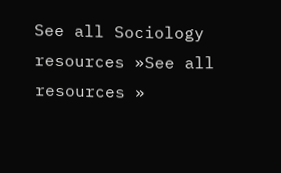See all Sociology resources »See all resources »